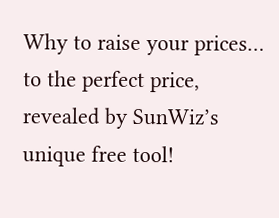Why to raise your prices… to the perfect price, revealed by SunWiz’s unique free tool!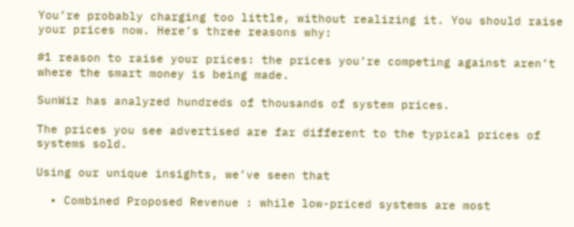You’re probably charging too little, without realizing it. You should raise your prices now. Here’s three reasons why:

#1 reason to raise your prices: the prices you’re competing against aren’t where the smart money is being made.

SunWiz has analyzed hundreds of thousands of system prices.

The prices you see advertised are far different to the typical prices of systems sold.

Using our unique insights, we’ve seen that

  • Combined Proposed Revenue : while low-priced systems are most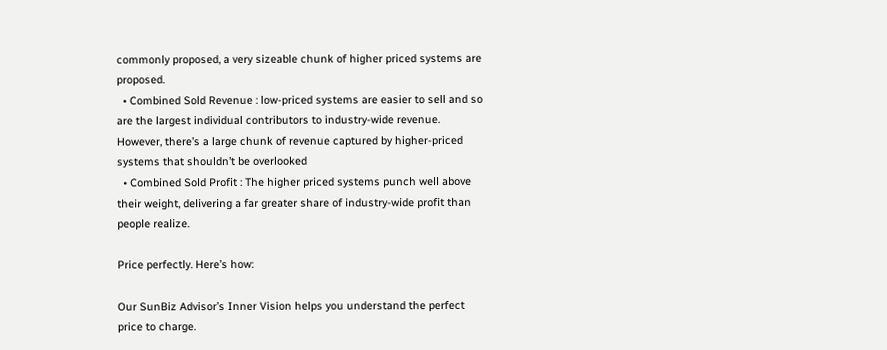commonly proposed, a very sizeable chunk of higher priced systems are proposed.
  • Combined Sold Revenue : low-priced systems are easier to sell and so are the largest individual contributors to industry-wide revenue. However, there’s a large chunk of revenue captured by higher-priced systems that shouldn’t be overlooked
  • Combined Sold Profit : The higher priced systems punch well above their weight, delivering a far greater share of industry-wide profit than people realize.

Price perfectly. Here’s how:

Our SunBiz Advisor’s Inner Vision helps you understand the perfect price to charge.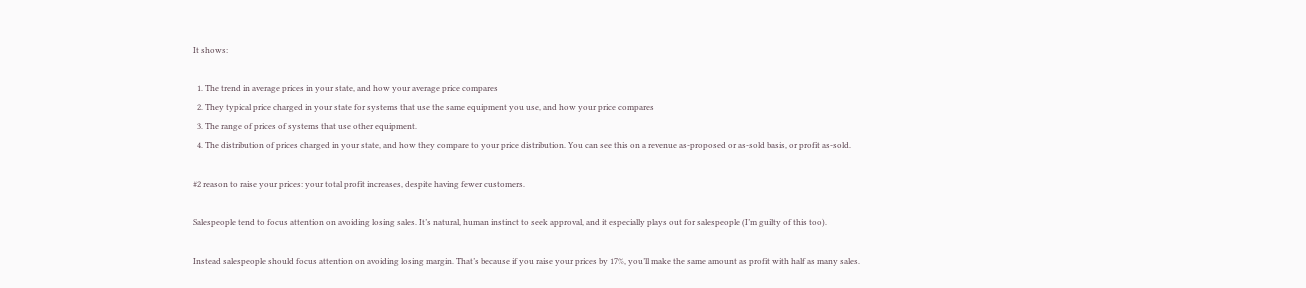It shows:

  1. The trend in average prices in your state, and how your average price compares
  2. They typical price charged in your state for systems that use the same equipment you use, and how your price compares
  3. The range of prices of systems that use other equipment.
  4. The distribution of prices charged in your state, and how they compare to your price distribution. You can see this on a revenue as-proposed or as-sold basis, or profit as-sold.

#2 reason to raise your prices: your total profit increases, despite having fewer customers.

Salespeople tend to focus attention on avoiding losing sales. It’s natural, human instinct to seek approval, and it especially plays out for salespeople (I’m guilty of this too).

Instead salespeople should focus attention on avoiding losing margin. That’s because if you raise your prices by 17%, you’ll make the same amount as profit with half as many sales.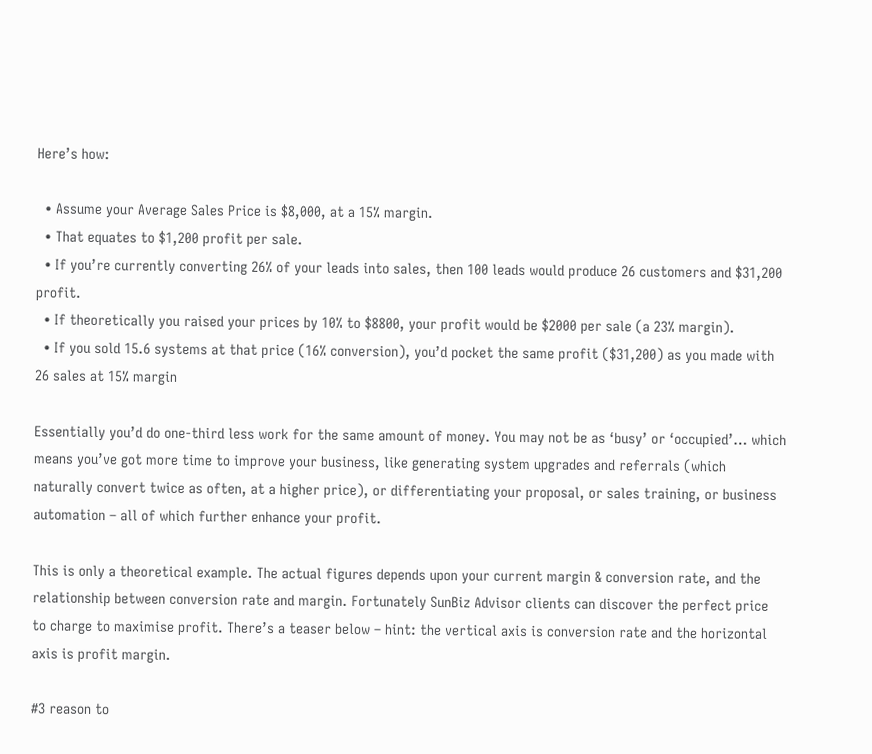Here’s how:

  • Assume your Average Sales Price is $8,000, at a 15% margin.
  • That equates to $1,200 profit per sale.
  • If you’re currently converting 26% of your leads into sales, then 100 leads would produce 26 customers and $31,200 profit.
  • If theoretically you raised your prices by 10% to $8800, your profit would be $2000 per sale (a 23% margin).
  • If you sold 15.6 systems at that price (16% conversion), you’d pocket the same profit ($31,200) as you made with 26 sales at 15% margin

Essentially you’d do one-third less work for the same amount of money. You may not be as ‘busy’ or ‘occupied’… which means you’ve got more time to improve your business, like generating system upgrades and referrals (which naturally convert twice as often, at a higher price), or differentiating your proposal, or sales training, or business automation – all of which further enhance your profit.

This is only a theoretical example. The actual figures depends upon your current margin & conversion rate, and the relationship between conversion rate and margin. Fortunately SunBiz Advisor clients can discover the perfect price to charge to maximise profit. There’s a teaser below – hint: the vertical axis is conversion rate and the horizontal axis is profit margin.

#3 reason to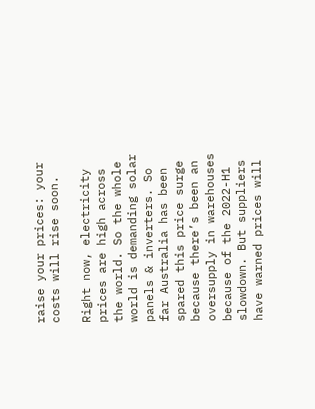raise your prices: your costs will rise soon.

Right now, electricity prices are high across the world. So the whole world is demanding solar panels & inverters. So far Australia has been spared this price surge because there’s been an oversupply in warehouses because of the 2022-H1 slowdown. But suppliers have warned prices will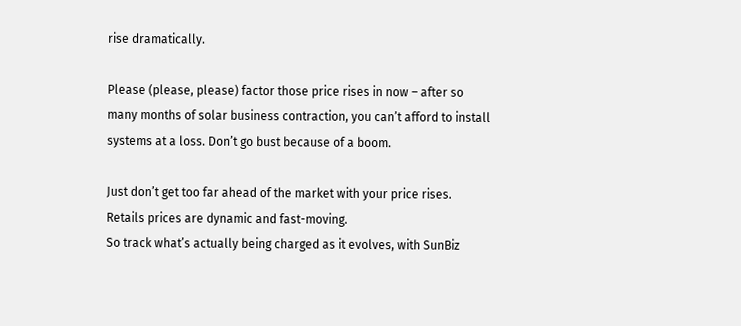rise dramatically.

Please (please, please) factor those price rises in now – after so many months of solar business contraction, you can’t afford to install systems at a loss. Don’t go bust because of a boom.

Just don’t get too far ahead of the market with your price rises.
Retails prices are dynamic and fast-moving.
So track what’s actually being charged as it evolves, with SunBiz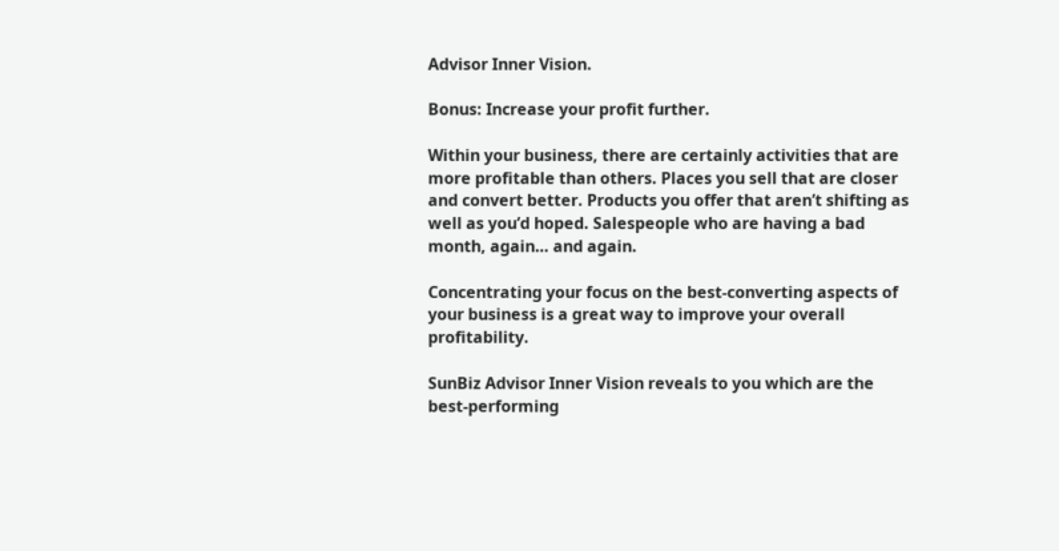Advisor Inner Vision.

Bonus: Increase your profit further.

Within your business, there are certainly activities that are more profitable than others. Places you sell that are closer and convert better. Products you offer that aren’t shifting as well as you’d hoped. Salespeople who are having a bad month, again… and again.

Concentrating your focus on the best-converting aspects of your business is a great way to improve your overall profitability.

SunBiz Advisor Inner Vision reveals to you which are the best-performing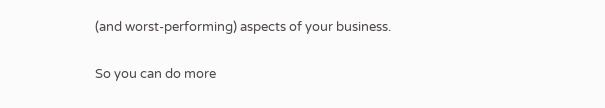(and worst-performing) aspects of your business.

So you can do more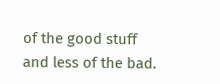of the good stuff and less of the bad.